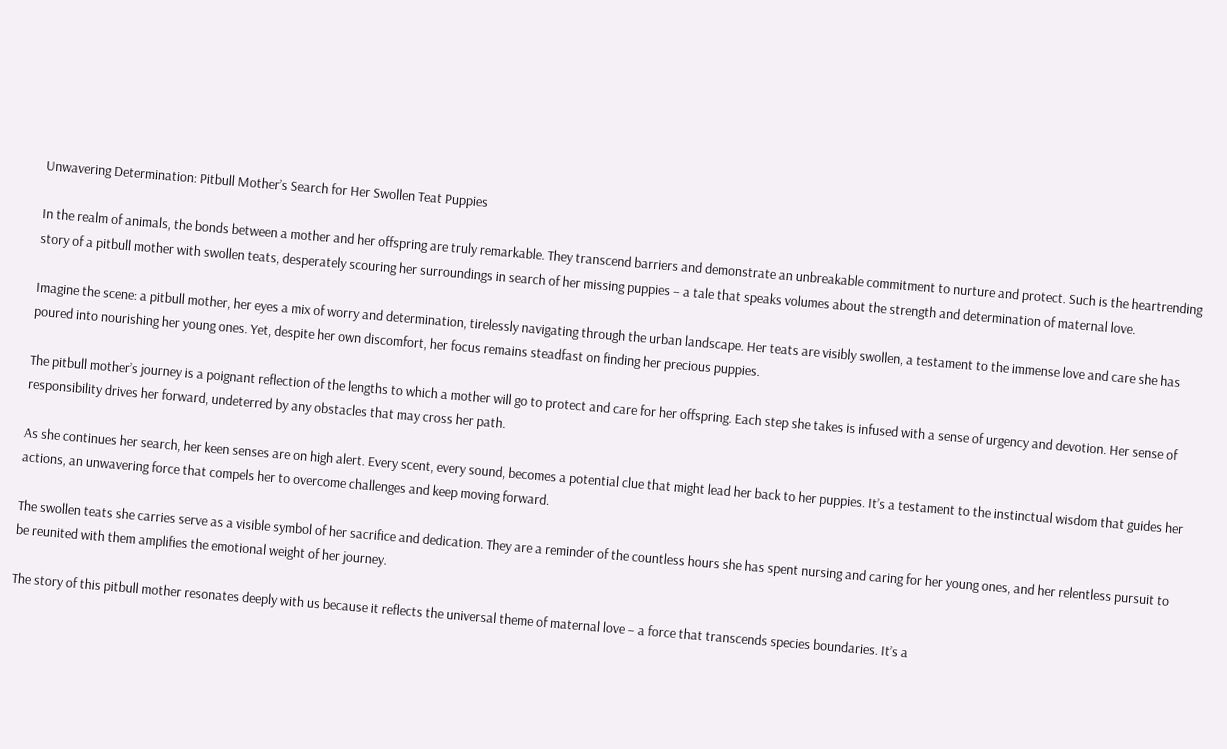Unwavering Determination: Pitbull Mother’s Search for Her Swollen Teat Puppies

In the realm of animals, the bonds between a mother and her offspring are truly remarkable. They transcend barriers and demonstrate an unbreakable commitment to nurture and protect. Such is the heartrending story of a pitbull mother with swollen teats, desperately scouring her surroundings in search of her missing puppies – a tale that speaks volumes about the strength and determination of maternal love.

Imagine the scene: a pitbull mother, her eyes a mix of worry and determination, tirelessly navigating through the urban landscape. Her teats are visibly swollen, a testament to the immense love and care she has poured into nourishing her young ones. Yet, despite her own discomfort, her focus remains steadfast on finding her precious puppies.

The pitbull mother’s journey is a poignant reflection of the lengths to which a mother will go to protect and care for her offspring. Each step she takes is infused with a sense of urgency and devotion. Her sense of responsibility drives her forward, undeterred by any obstacles that may cross her path.

As she continues her search, her keen senses are on high alert. Every scent, every sound, becomes a potential clue that might lead her back to her puppies. It’s a testament to the instinctual wisdom that guides her actions, an unwavering force that compels her to overcome challenges and keep moving forward.

The swollen teats she carries serve as a visible symbol of her sacrifice and dedication. They are a reminder of the countless hours she has spent nursing and caring for her young ones, and her relentless pursuit to be reunited with them amplifies the emotional weight of her journey.

The story of this pitbull mother resonates deeply with us because it reflects the universal theme of maternal love – a force that transcends species boundaries. It’s a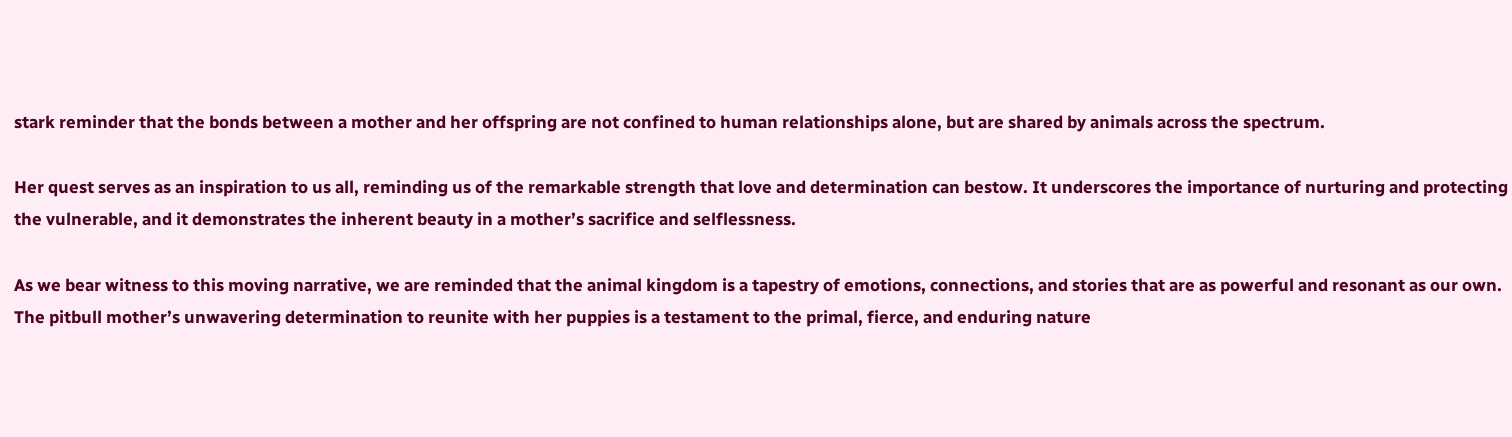stark reminder that the bonds between a mother and her offspring are not confined to human relationships alone, but are shared by animals across the spectrum.

Her quest serves as an inspiration to us all, reminding us of the remarkable strength that love and determination can bestow. It underscores the importance of nurturing and protecting the vulnerable, and it demonstrates the inherent beauty in a mother’s sacrifice and selflessness.

As we bear witness to this moving narrative, we are reminded that the animal kingdom is a tapestry of emotions, connections, and stories that are as powerful and resonant as our own. The pitbull mother’s unwavering determination to reunite with her puppies is a testament to the primal, fierce, and enduring nature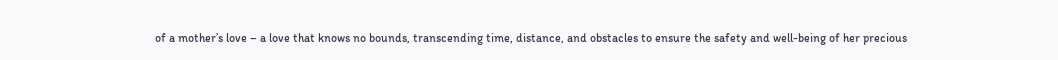of a mother’s love – a love that knows no bounds, transcending time, distance, and obstacles to ensure the safety and well-being of her precious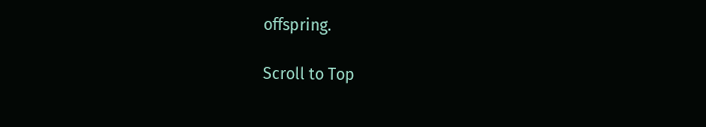offspring.

Scroll to Top